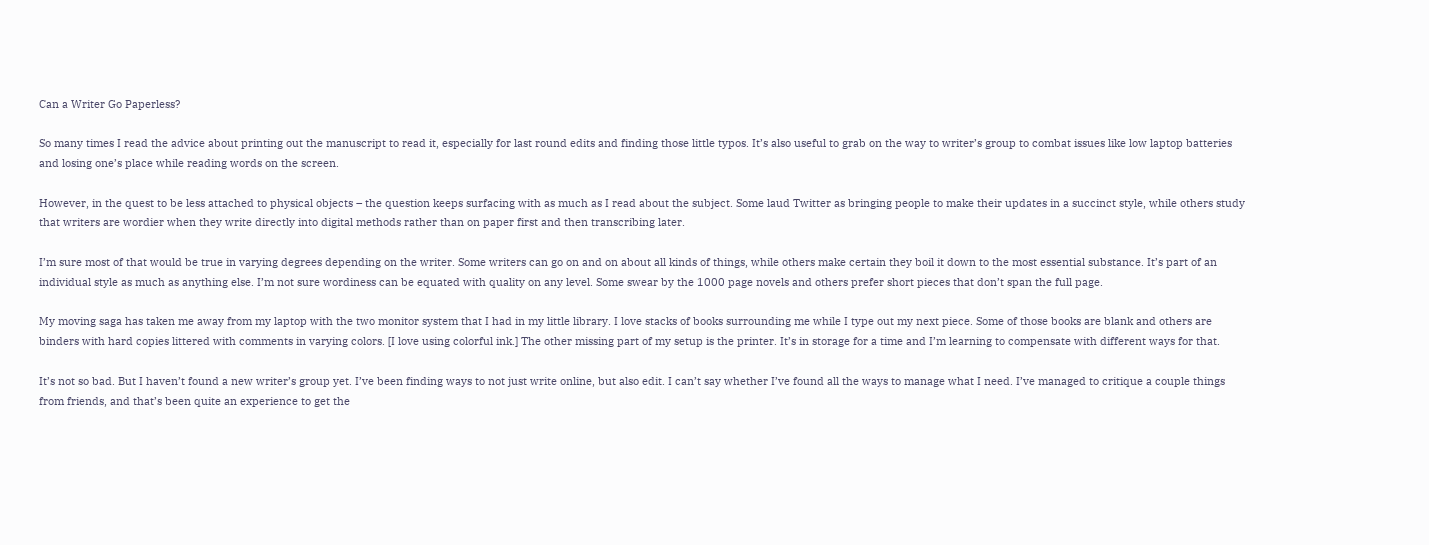Can a Writer Go Paperless?

So many times I read the advice about printing out the manuscript to read it, especially for last round edits and finding those little typos. It’s also useful to grab on the way to writer’s group to combat issues like low laptop batteries and losing one’s place while reading words on the screen.

However, in the quest to be less attached to physical objects – the question keeps surfacing with as much as I read about the subject. Some laud Twitter as bringing people to make their updates in a succinct style, while others study that writers are wordier when they write directly into digital methods rather than on paper first and then transcribing later.

I’m sure most of that would be true in varying degrees depending on the writer. Some writers can go on and on about all kinds of things, while others make certain they boil it down to the most essential substance. It’s part of an individual style as much as anything else. I’m not sure wordiness can be equated with quality on any level. Some swear by the 1000 page novels and others prefer short pieces that don’t span the full page.

My moving saga has taken me away from my laptop with the two monitor system that I had in my little library. I love stacks of books surrounding me while I type out my next piece. Some of those books are blank and others are binders with hard copies littered with comments in varying colors. [I love using colorful ink.] The other missing part of my setup is the printer. It’s in storage for a time and I’m learning to compensate with different ways for that.

It’s not so bad. But I haven’t found a new writer’s group yet. I’ve been finding ways to not just write online, but also edit. I can’t say whether I’ve found all the ways to manage what I need. I’ve managed to critique a couple things from friends, and that’s been quite an experience to get the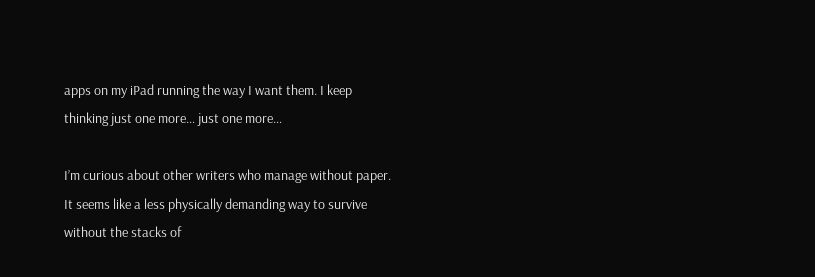apps on my iPad running the way I want them. I keep thinking just one more… just one more…

I’m curious about other writers who manage without paper. It seems like a less physically demanding way to survive without the stacks of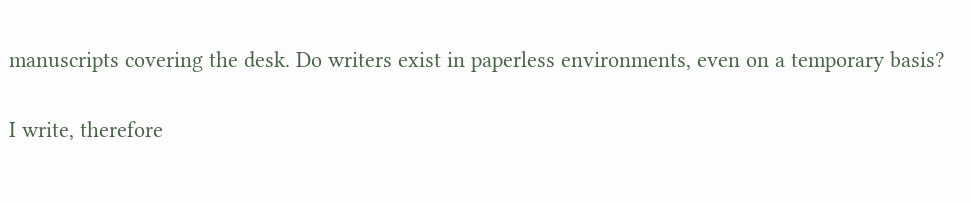manuscripts covering the desk. Do writers exist in paperless environments, even on a temporary basis?

I write, therefore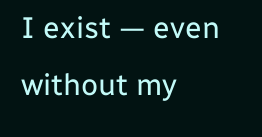I exist — even without my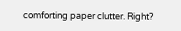comforting paper clutter. Right?